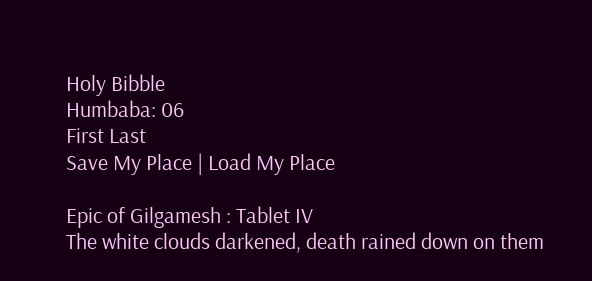Holy Bibble
Humbaba: 06
First Last
Save My Place | Load My Place

Epic of Gilgamesh : Tablet IV
The white clouds darkened, death rained down on them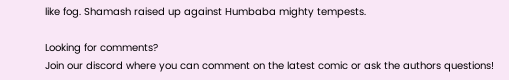like fog. Shamash raised up against Humbaba mighty tempests.

Looking for comments?
Join our discord where you can comment on the latest comic or ask the authors questions!